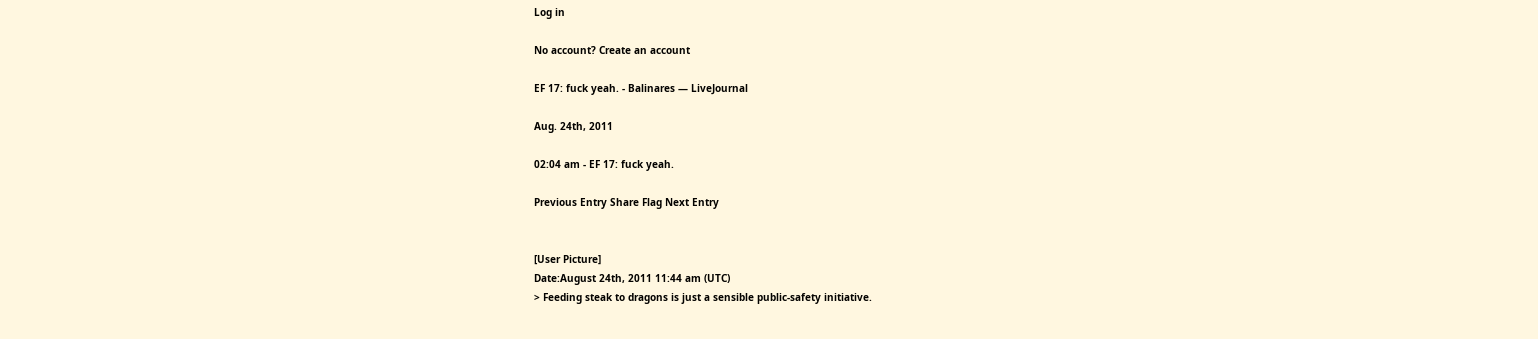Log in

No account? Create an account

EF 17: fuck yeah. - Balinares — LiveJournal

Aug. 24th, 2011

02:04 am - EF 17: fuck yeah.

Previous Entry Share Flag Next Entry


[User Picture]
Date:August 24th, 2011 11:44 am (UTC)
> Feeding steak to dragons is just a sensible public-safety initiative.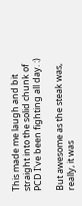This made me laugh and bit straight into the solid chunk of PCD I've been fighting all day. :)

But awesome as the steak was, really, it was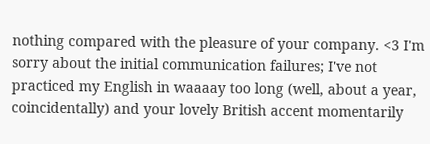nothing compared with the pleasure of your company. <3 I'm sorry about the initial communication failures; I've not practiced my English in waaaay too long (well, about a year, coincidentally) and your lovely British accent momentarily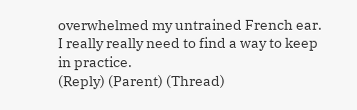overwhelmed my untrained French ear. I really really need to find a way to keep in practice.
(Reply) (Parent) (Thread)